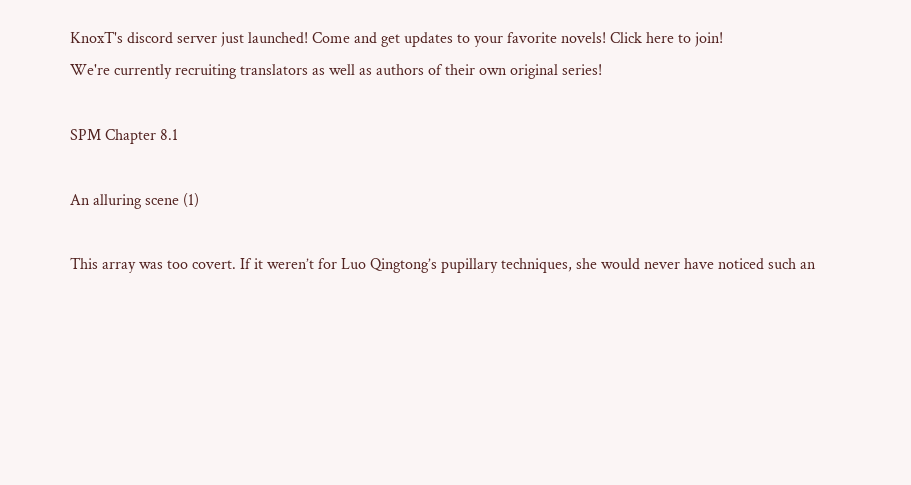KnoxT's discord server just launched! Come and get updates to your favorite novels! Click here to join!
We're currently recruiting translators as well as authors of their own original series!

SPM Chapter 8.1

An alluring scene (1)

This array was too covert. If it weren’t for Luo Qingtong’s pupillary techniques, she would never have noticed such an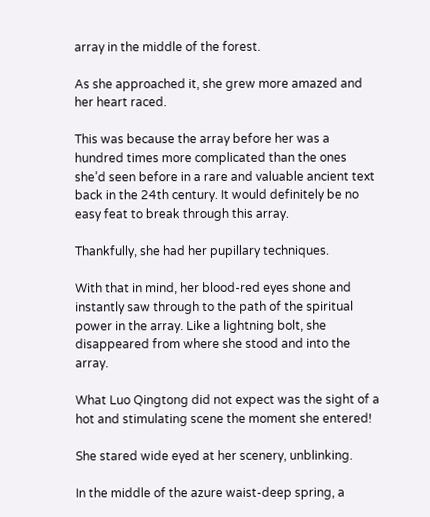array in the middle of the forest.

As she approached it, she grew more amazed and her heart raced.

This was because the array before her was a hundred times more complicated than the ones she’d seen before in a rare and valuable ancient text back in the 24th century. It would definitely be no easy feat to break through this array.

Thankfully, she had her pupillary techniques.

With that in mind, her blood-red eyes shone and instantly saw through to the path of the spiritual power in the array. Like a lightning bolt, she disappeared from where she stood and into the array.

What Luo Qingtong did not expect was the sight of a hot and stimulating scene the moment she entered!

She stared wide eyed at her scenery, unblinking.

In the middle of the azure waist-deep spring, a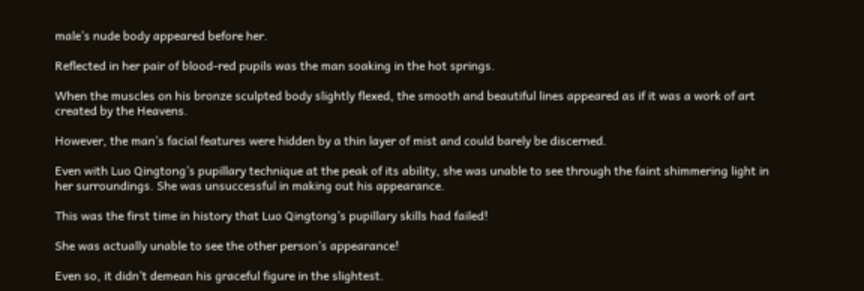male’s nude body appeared before her.

Reflected in her pair of blood-red pupils was the man soaking in the hot springs.

When the muscles on his bronze sculpted body slightly flexed, the smooth and beautiful lines appeared as if it was a work of art created by the Heavens.

However, the man’s facial features were hidden by a thin layer of mist and could barely be discerned.

Even with Luo Qingtong’s pupillary technique at the peak of its ability, she was unable to see through the faint shimmering light in her surroundings. She was unsuccessful in making out his appearance.

This was the first time in history that Luo Qingtong’s pupillary skills had failed!

She was actually unable to see the other person’s appearance!

Even so, it didn’t demean his graceful figure in the slightest.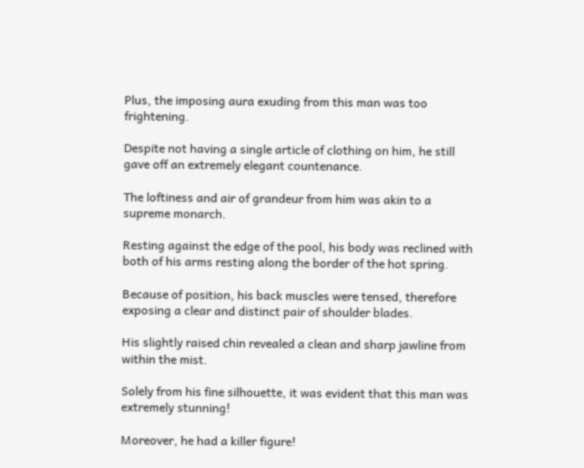Plus, the imposing aura exuding from this man was too frightening.

Despite not having a single article of clothing on him, he still gave off an extremely elegant countenance.

The loftiness and air of grandeur from him was akin to a supreme monarch.

Resting against the edge of the pool, his body was reclined with both of his arms resting along the border of the hot spring.

Because of position, his back muscles were tensed, therefore exposing a clear and distinct pair of shoulder blades.

His slightly raised chin revealed a clean and sharp jawline from within the mist.

Solely from his fine silhouette, it was evident that this man was extremely stunning!

Moreover, he had a killer figure!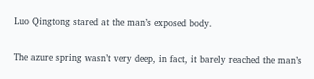Luo Qingtong stared at the man’s exposed body.

The azure spring wasn’t very deep, in fact, it barely reached the man’s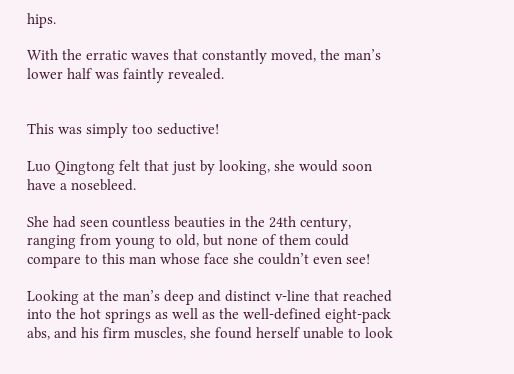hips.

With the erratic waves that constantly moved, the man’s lower half was faintly revealed.


This was simply too seductive!

Luo Qingtong felt that just by looking, she would soon have a nosebleed.

She had seen countless beauties in the 24th century, ranging from young to old, but none of them could compare to this man whose face she couldn’t even see!

Looking at the man’s deep and distinct v-line that reached into the hot springs as well as the well-defined eight-pack abs, and his firm muscles, she found herself unable to look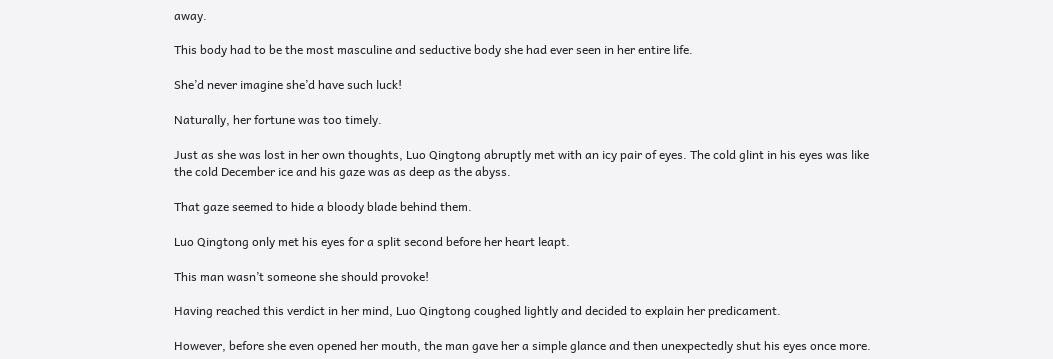away.

This body had to be the most masculine and seductive body she had ever seen in her entire life.

She’d never imagine she’d have such luck!

Naturally, her fortune was too timely.

Just as she was lost in her own thoughts, Luo Qingtong abruptly met with an icy pair of eyes. The cold glint in his eyes was like the cold December ice and his gaze was as deep as the abyss.

That gaze seemed to hide a bloody blade behind them.

Luo Qingtong only met his eyes for a split second before her heart leapt.

This man wasn’t someone she should provoke!

Having reached this verdict in her mind, Luo Qingtong coughed lightly and decided to explain her predicament.

However, before she even opened her mouth, the man gave her a simple glance and then unexpectedly shut his eyes once more.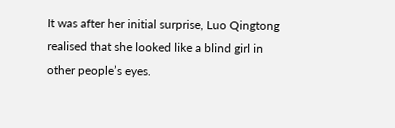It was after her initial surprise, Luo Qingtong realised that she looked like a blind girl in other people’s eyes.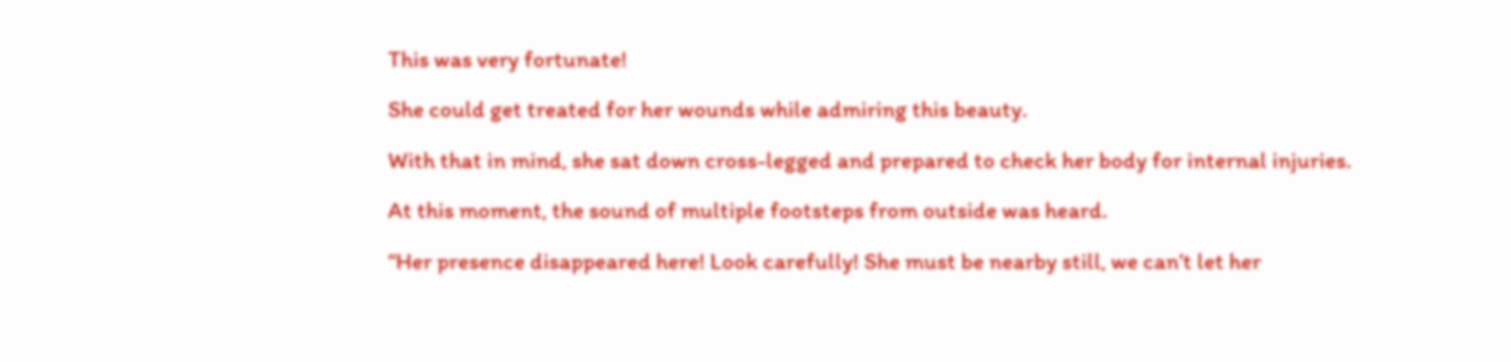This was very fortunate!

She could get treated for her wounds while admiring this beauty.

With that in mind, she sat down cross-legged and prepared to check her body for internal injuries.

At this moment, the sound of multiple footsteps from outside was heard.

“Her presence disappeared here! Look carefully! She must be nearby still, we can’t let her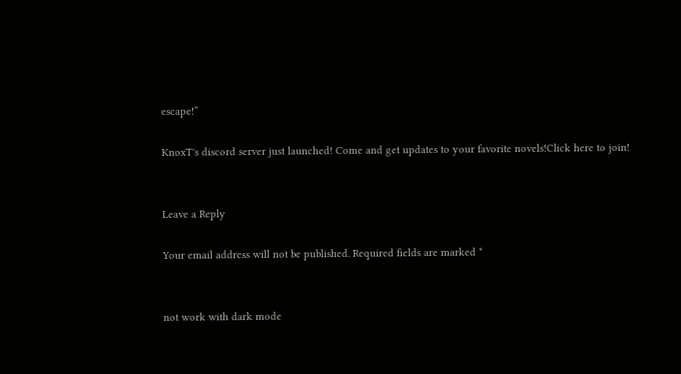escape!”

KnoxT's discord server just launched! Come and get updates to your favorite novels!Click here to join!


Leave a Reply

Your email address will not be published. Required fields are marked *


not work with dark mode